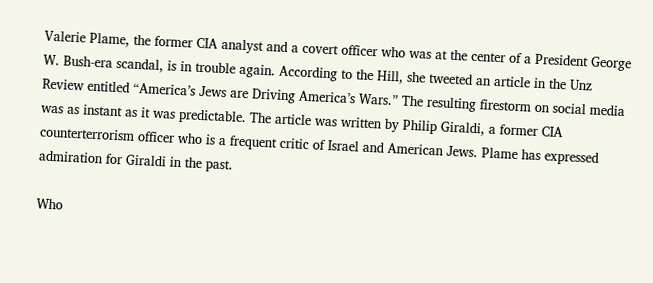Valerie Plame, the former CIA analyst and a covert officer who was at the center of a President George W. Bush-era scandal, is in trouble again. According to the Hill, she tweeted an article in the Unz Review entitled “America’s Jews are Driving America’s Wars.” The resulting firestorm on social media was as instant as it was predictable. The article was written by Philip Giraldi, a former CIA counterterrorism officer who is a frequent critic of Israel and American Jews. Plame has expressed admiration for Giraldi in the past.

Who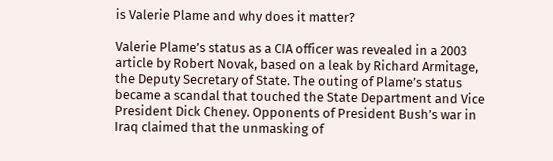is Valerie Plame and why does it matter?

Valerie Plame’s status as a CIA officer was revealed in a 2003 article by Robert Novak, based on a leak by Richard Armitage, the Deputy Secretary of State. The outing of Plame’s status became a scandal that touched the State Department and Vice President Dick Cheney. Opponents of President Bush’s war in Iraq claimed that the unmasking of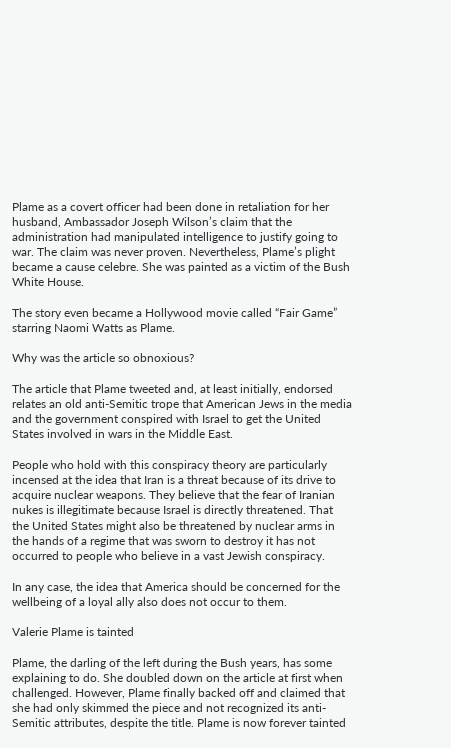Plame as a covert officer had been done in retaliation for her husband, Ambassador Joseph Wilson’s claim that the administration had manipulated intelligence to justify going to war. The claim was never proven. Nevertheless, Plame’s plight became a cause celebre. She was painted as a victim of the Bush White House.

The story even became a Hollywood movie called “Fair Game” starring Naomi Watts as Plame.

Why was the article so obnoxious?

The article that Plame tweeted and, at least initially, endorsed relates an old anti-Semitic trope that American Jews in the media and the government conspired with Israel to get the United States involved in wars in the Middle East.

People who hold with this conspiracy theory are particularly incensed at the idea that Iran is a threat because of its drive to acquire nuclear weapons. They believe that the fear of Iranian nukes is illegitimate because Israel is directly threatened. That the United States might also be threatened by nuclear arms in the hands of a regime that was sworn to destroy it has not occurred to people who believe in a vast Jewish conspiracy.

In any case, the idea that America should be concerned for the wellbeing of a loyal ally also does not occur to them.

Valerie Plame is tainted

Plame, the darling of the left during the Bush years, has some explaining to do. She doubled down on the article at first when challenged. However, Plame finally backed off and claimed that she had only skimmed the piece and not recognized its anti-Semitic attributes, despite the title. Plame is now forever tainted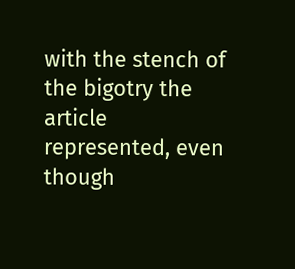with the stench of the bigotry the article represented, even though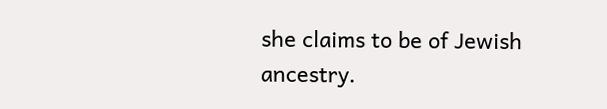she claims to be of Jewish ancestry.